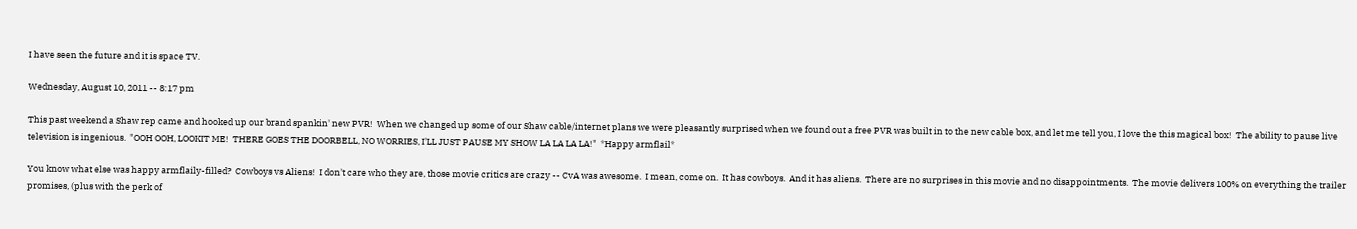I have seen the future and it is space TV.

Wednesday, August 10, 2011 -- 8:17 pm

This past weekend a Shaw rep came and hooked up our brand spankin' new PVR!  When we changed up some of our Shaw cable/internet plans we were pleasantly surprised when we found out a free PVR was built in to the new cable box, and let me tell you, I love the this magical box!  The ability to pause live television is ingenious.  "OOH OOH, LOOKIT ME!  THERE GOES THE DOORBELL, NO WORRIES, I'LL JUST PAUSE MY SHOW LA LA LA LA!"  *Happy armflail*

You know what else was happy armflaily-filled?  Cowboys vs Aliens!  I don't care who they are, those movie critics are crazy -- CvA was awesome.  I mean, come on.  It has cowboys.  And it has aliens.  There are no surprises in this movie and no disappointments.  The movie delivers 100% on everything the trailer promises, (plus with the perk of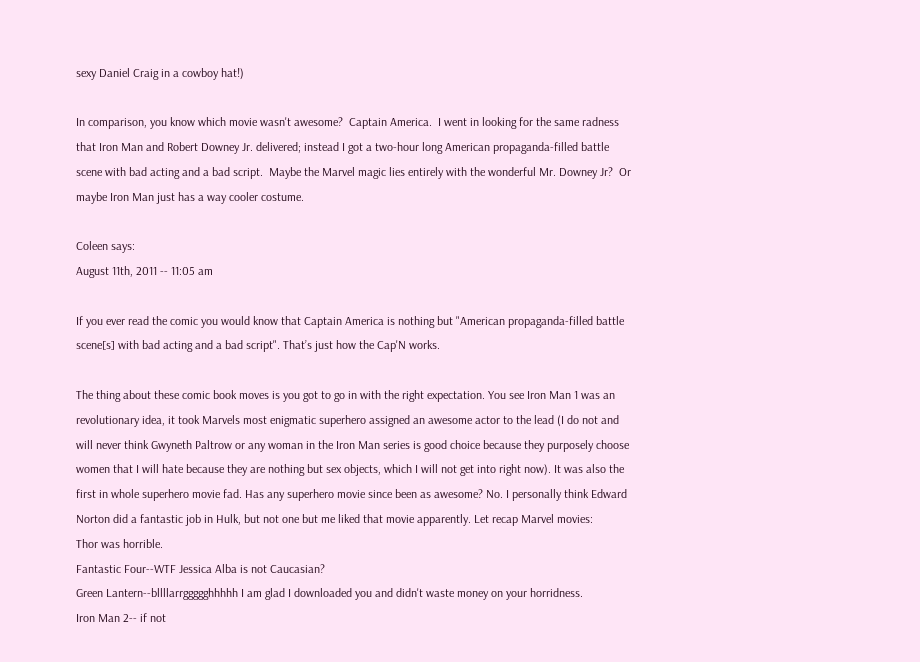sexy Daniel Craig in a cowboy hat!)

In comparison, you know which movie wasn't awesome?  Captain America.  I went in looking for the same radness that Iron Man and Robert Downey Jr. delivered; instead I got a two-hour long American propaganda-filled battle scene with bad acting and a bad script.  Maybe the Marvel magic lies entirely with the wonderful Mr. Downey Jr?  Or maybe Iron Man just has a way cooler costume.

Coleen says:
August 11th, 2011 -- 11:05 am

If you ever read the comic you would know that Captain America is nothing but "American propaganda-filled battle scene[s] with bad acting and a bad script". That’s just how the Cap'N works.

The thing about these comic book moves is you got to go in with the right expectation. You see Iron Man 1 was an revolutionary idea, it took Marvels most enigmatic superhero assigned an awesome actor to the lead (I do not and will never think Gwyneth Paltrow or any woman in the Iron Man series is good choice because they purposely choose women that I will hate because they are nothing but sex objects, which I will not get into right now). It was also the first in whole superhero movie fad. Has any superhero movie since been as awesome? No. I personally think Edward Norton did a fantastic job in Hulk, but not one but me liked that movie apparently. Let recap Marvel movies:
Thor was horrible.
Fantastic Four--WTF Jessica Alba is not Caucasian?
Green Lantern--bllllarrggggghhhhh I am glad I downloaded you and didn't waste money on your horridness.
Iron Man 2-- if not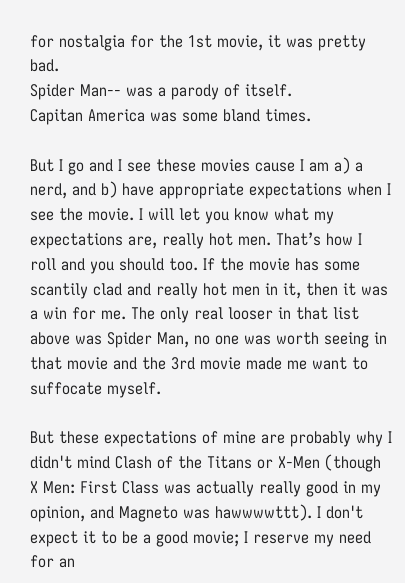for nostalgia for the 1st movie, it was pretty bad.
Spider Man-- was a parody of itself.
Capitan America was some bland times.

But I go and I see these movies cause I am a) a nerd, and b) have appropriate expectations when I see the movie. I will let you know what my expectations are, really hot men. That’s how I roll and you should too. If the movie has some scantily clad and really hot men in it, then it was a win for me. The only real looser in that list above was Spider Man, no one was worth seeing in that movie and the 3rd movie made me want to suffocate myself.

But these expectations of mine are probably why I didn't mind Clash of the Titans or X-Men (though X Men: First Class was actually really good in my opinion, and Magneto was hawwwwttt). I don't expect it to be a good movie; I reserve my need for an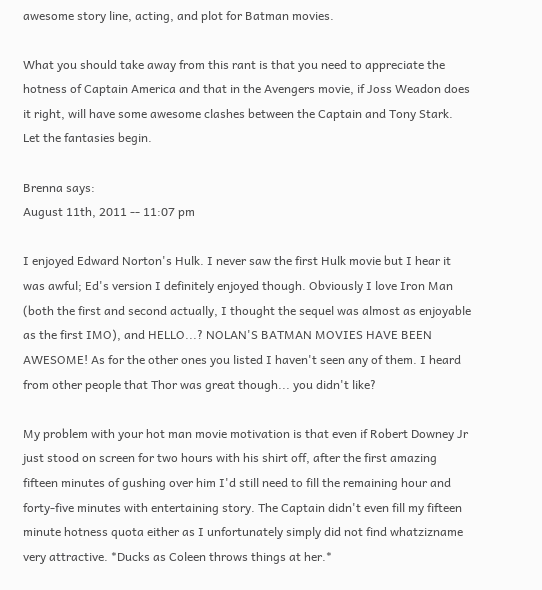awesome story line, acting, and plot for Batman movies.

What you should take away from this rant is that you need to appreciate the hotness of Captain America and that in the Avengers movie, if Joss Weadon does it right, will have some awesome clashes between the Captain and Tony Stark. Let the fantasies begin.

Brenna says:
August 11th, 2011 -- 11:07 pm

I enjoyed Edward Norton's Hulk. I never saw the first Hulk movie but I hear it was awful; Ed's version I definitely enjoyed though. Obviously I love Iron Man (both the first and second actually, I thought the sequel was almost as enjoyable as the first IMO), and HELLO...? NOLAN'S BATMAN MOVIES HAVE BEEN AWESOME! As for the other ones you listed I haven't seen any of them. I heard from other people that Thor was great though... you didn't like?

My problem with your hot man movie motivation is that even if Robert Downey Jr just stood on screen for two hours with his shirt off, after the first amazing fifteen minutes of gushing over him I'd still need to fill the remaining hour and forty-five minutes with entertaining story. The Captain didn't even fill my fifteen minute hotness quota either as I unfortunately simply did not find whatzizname very attractive. *Ducks as Coleen throws things at her.*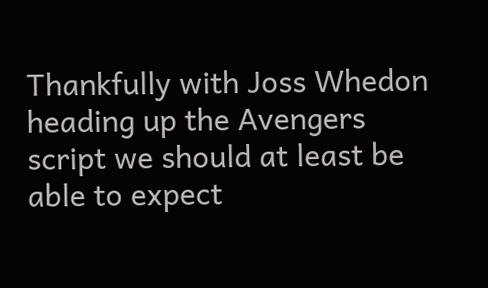Thankfully with Joss Whedon heading up the Avengers script we should at least be able to expect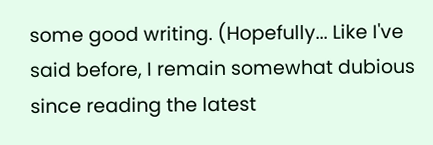some good writing. (Hopefully... Like I've said before, I remain somewhat dubious since reading the latest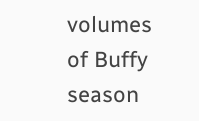volumes of Buffy season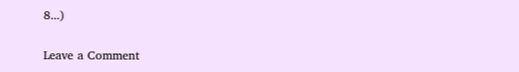8...)

Leave a Comment